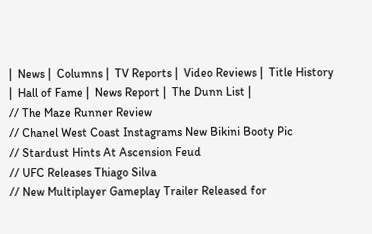|  News |  Columns |  TV Reports |  Video Reviews |  Title History |  Hall of Fame |  News Report |  The Dunn List |
// The Maze Runner Review
// Chanel West Coast Instagrams New Bikini Booty Pic
// Stardust Hints At Ascension Feud
// UFC Releases Thiago Silva
// New Multiplayer Gameplay Trailer Released for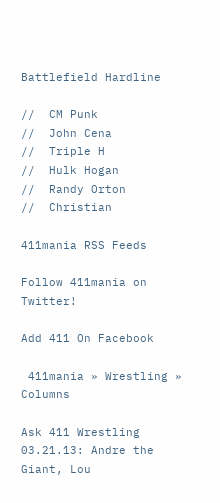Battlefield Hardline

//  CM Punk
//  John Cena
//  Triple H
//  Hulk Hogan
//  Randy Orton
//  Christian

411mania RSS Feeds

Follow 411mania on Twitter!

Add 411 On Facebook

 411mania » Wrestling » Columns

Ask 411 Wrestling 03.21.13: Andre the Giant, Lou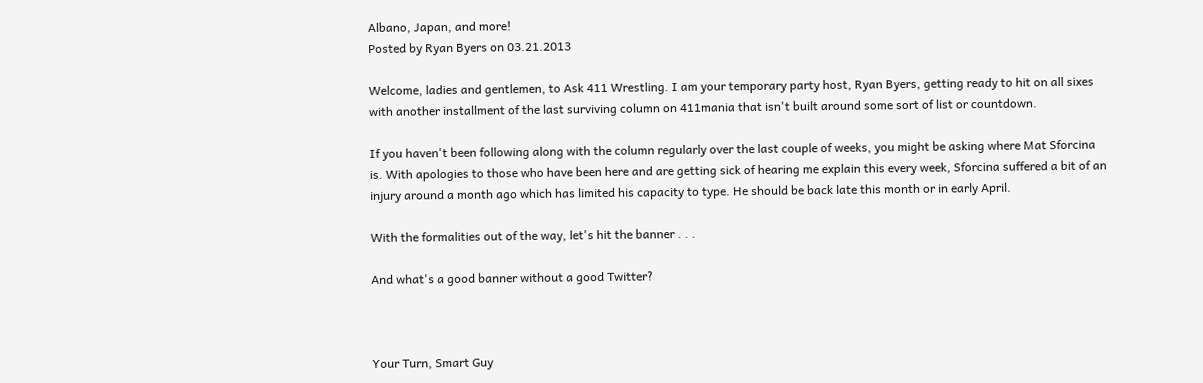Albano, Japan, and more!
Posted by Ryan Byers on 03.21.2013

Welcome, ladies and gentlemen, to Ask 411 Wrestling. I am your temporary party host, Ryan Byers, getting ready to hit on all sixes with another installment of the last surviving column on 411mania that isn't built around some sort of list or countdown.

If you haven't been following along with the column regularly over the last couple of weeks, you might be asking where Mat Sforcina is. With apologies to those who have been here and are getting sick of hearing me explain this every week, Sforcina suffered a bit of an injury around a month ago which has limited his capacity to type. He should be back late this month or in early April.

With the formalities out of the way, let's hit the banner . . .

And what's a good banner without a good Twitter?



Your Turn, Smart Guy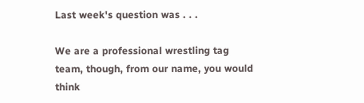Last week's question was . . .

We are a professional wrestling tag team, though, from our name, you would think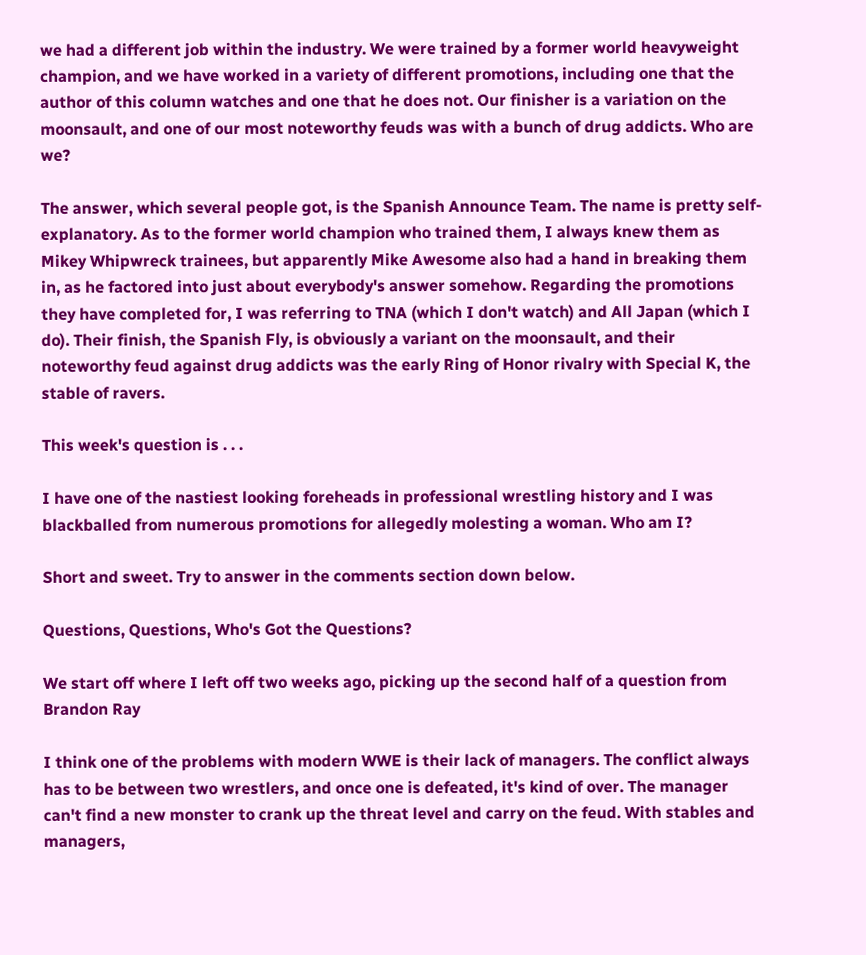we had a different job within the industry. We were trained by a former world heavyweight champion, and we have worked in a variety of different promotions, including one that the author of this column watches and one that he does not. Our finisher is a variation on the moonsault, and one of our most noteworthy feuds was with a bunch of drug addicts. Who are we?

The answer, which several people got, is the Spanish Announce Team. The name is pretty self-explanatory. As to the former world champion who trained them, I always knew them as Mikey Whipwreck trainees, but apparently Mike Awesome also had a hand in breaking them in, as he factored into just about everybody's answer somehow. Regarding the promotions they have completed for, I was referring to TNA (which I don't watch) and All Japan (which I do). Their finish, the Spanish Fly, is obviously a variant on the moonsault, and their noteworthy feud against drug addicts was the early Ring of Honor rivalry with Special K, the stable of ravers.

This week's question is . . .

I have one of the nastiest looking foreheads in professional wrestling history and I was blackballed from numerous promotions for allegedly molesting a woman. Who am I?

Short and sweet. Try to answer in the comments section down below.

Questions, Questions, Who's Got the Questions?

We start off where I left off two weeks ago, picking up the second half of a question from Brandon Ray

I think one of the problems with modern WWE is their lack of managers. The conflict always has to be between two wrestlers, and once one is defeated, it's kind of over. The manager can't find a new monster to crank up the threat level and carry on the feud. With stables and managers,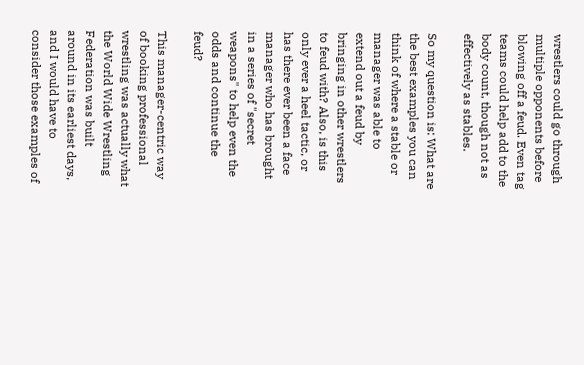wrestlers could go through multiple opponents before blowing off a feud. Even tag teams could help add to the body count, though not as effectively as stables.

So my question is: What are the best examples you can think of where a stable or manager was able to extend out a feud by bringing in other wrestlers to feud with? Also, is this only ever a heel tactic, or has there ever been a face manager who has brought in a series of "secret weapons" to help even the odds and continue the feud?

This manager-centric way of booking professional wrestling was actually what the World Wide Wrestling Federation was built around in its earliest days, and I would have to consider those examples of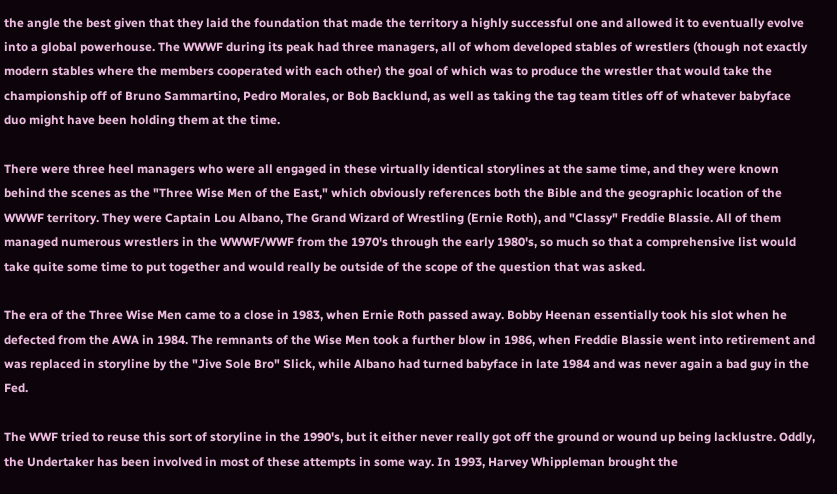the angle the best given that they laid the foundation that made the territory a highly successful one and allowed it to eventually evolve into a global powerhouse. The WWWF during its peak had three managers, all of whom developed stables of wrestlers (though not exactly modern stables where the members cooperated with each other) the goal of which was to produce the wrestler that would take the championship off of Bruno Sammartino, Pedro Morales, or Bob Backlund, as well as taking the tag team titles off of whatever babyface duo might have been holding them at the time.

There were three heel managers who were all engaged in these virtually identical storylines at the same time, and they were known behind the scenes as the "Three Wise Men of the East," which obviously references both the Bible and the geographic location of the WWWF territory. They were Captain Lou Albano, The Grand Wizard of Wrestling (Ernie Roth), and "Classy" Freddie Blassie. All of them managed numerous wrestlers in the WWWF/WWF from the 1970's through the early 1980's, so much so that a comprehensive list would take quite some time to put together and would really be outside of the scope of the question that was asked.

The era of the Three Wise Men came to a close in 1983, when Ernie Roth passed away. Bobby Heenan essentially took his slot when he defected from the AWA in 1984. The remnants of the Wise Men took a further blow in 1986, when Freddie Blassie went into retirement and was replaced in storyline by the "Jive Sole Bro" Slick, while Albano had turned babyface in late 1984 and was never again a bad guy in the Fed.

The WWF tried to reuse this sort of storyline in the 1990's, but it either never really got off the ground or wound up being lacklustre. Oddly, the Undertaker has been involved in most of these attempts in some way. In 1993, Harvey Whippleman brought the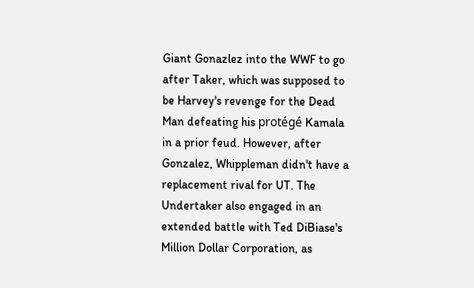Giant Gonazlez into the WWF to go after Taker, which was supposed to be Harvey's revenge for the Dead Man defeating his protégé Kamala in a prior feud. However, after Gonzalez, Whippleman didn't have a replacement rival for UT. The Undertaker also engaged in an extended battle with Ted DiBiase's Million Dollar Corporation, as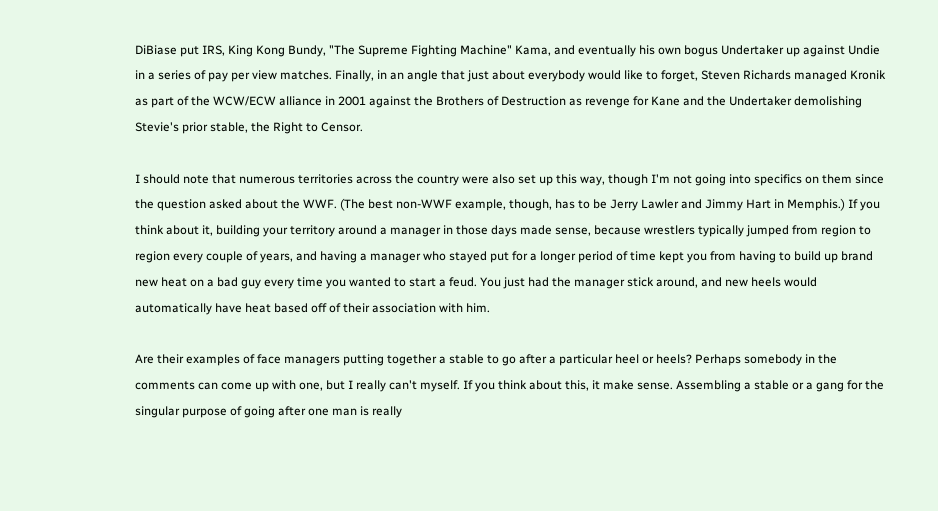DiBiase put IRS, King Kong Bundy, "The Supreme Fighting Machine" Kama, and eventually his own bogus Undertaker up against Undie in a series of pay per view matches. Finally, in an angle that just about everybody would like to forget, Steven Richards managed Kronik as part of the WCW/ECW alliance in 2001 against the Brothers of Destruction as revenge for Kane and the Undertaker demolishing Stevie's prior stable, the Right to Censor.

I should note that numerous territories across the country were also set up this way, though I'm not going into specifics on them since the question asked about the WWF. (The best non-WWF example, though, has to be Jerry Lawler and Jimmy Hart in Memphis.) If you think about it, building your territory around a manager in those days made sense, because wrestlers typically jumped from region to region every couple of years, and having a manager who stayed put for a longer period of time kept you from having to build up brand new heat on a bad guy every time you wanted to start a feud. You just had the manager stick around, and new heels would automatically have heat based off of their association with him.

Are their examples of face managers putting together a stable to go after a particular heel or heels? Perhaps somebody in the comments can come up with one, but I really can't myself. If you think about this, it make sense. Assembling a stable or a gang for the singular purpose of going after one man is really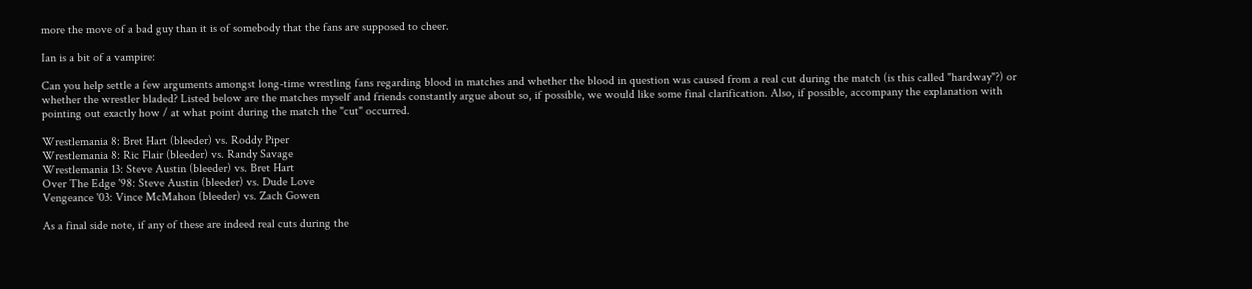more the move of a bad guy than it is of somebody that the fans are supposed to cheer.

Ian is a bit of a vampire:

Can you help settle a few arguments amongst long-time wrestling fans regarding blood in matches and whether the blood in question was caused from a real cut during the match (is this called "hardway"?) or whether the wrestler bladed? Listed below are the matches myself and friends constantly argue about so, if possible, we would like some final clarification. Also, if possible, accompany the explanation with pointing out exactly how / at what point during the match the "cut" occurred.

Wrestlemania 8: Bret Hart (bleeder) vs. Roddy Piper
Wrestlemania 8: Ric Flair (bleeder) vs. Randy Savage
Wrestlemania 13: Steve Austin (bleeder) vs. Bret Hart
Over The Edge '98: Steve Austin (bleeder) vs. Dude Love
Vengeance '03: Vince McMahon (bleeder) vs. Zach Gowen

As a final side note, if any of these are indeed real cuts during the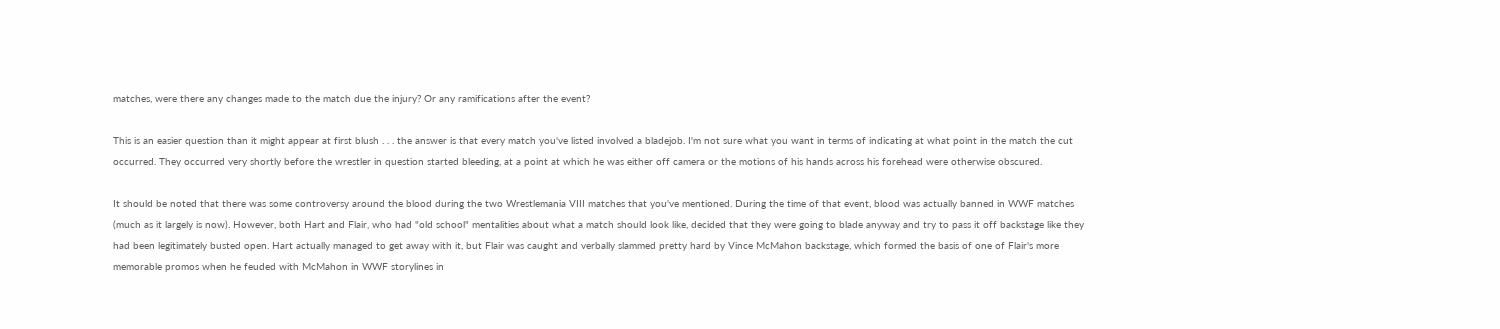matches, were there any changes made to the match due the injury? Or any ramifications after the event?

This is an easier question than it might appear at first blush . . . the answer is that every match you've listed involved a bladejob. I'm not sure what you want in terms of indicating at what point in the match the cut occurred. They occurred very shortly before the wrestler in question started bleeding, at a point at which he was either off camera or the motions of his hands across his forehead were otherwise obscured.

It should be noted that there was some controversy around the blood during the two Wrestlemania VIII matches that you've mentioned. During the time of that event, blood was actually banned in WWF matches (much as it largely is now). However, both Hart and Flair, who had "old school" mentalities about what a match should look like, decided that they were going to blade anyway and try to pass it off backstage like they had been legitimately busted open. Hart actually managed to get away with it, but Flair was caught and verbally slammed pretty hard by Vince McMahon backstage, which formed the basis of one of Flair's more memorable promos when he feuded with McMahon in WWF storylines in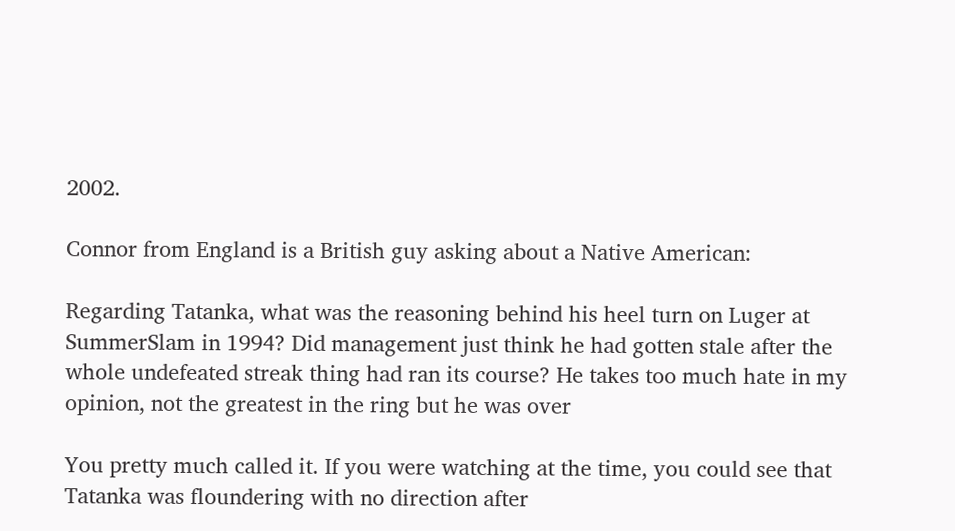2002.

Connor from England is a British guy asking about a Native American:

Regarding Tatanka, what was the reasoning behind his heel turn on Luger at SummerSlam in 1994? Did management just think he had gotten stale after the whole undefeated streak thing had ran its course? He takes too much hate in my opinion, not the greatest in the ring but he was over

You pretty much called it. If you were watching at the time, you could see that Tatanka was floundering with no direction after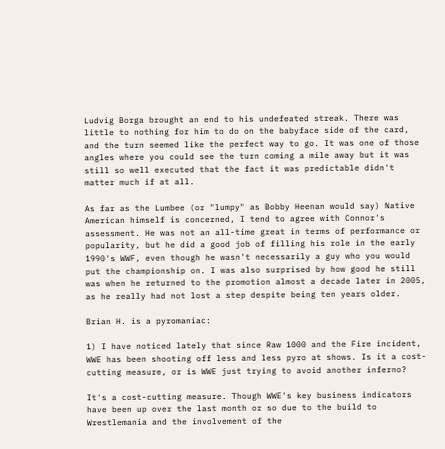Ludvig Borga brought an end to his undefeated streak. There was little to nothing for him to do on the babyface side of the card, and the turn seemed like the perfect way to go. It was one of those angles where you could see the turn coming a mile away but it was still so well executed that the fact it was predictable didn't matter much if at all.

As far as the Lumbee (or "lumpy" as Bobby Heenan would say) Native American himself is concerned, I tend to agree with Connor's assessment. He was not an all-time great in terms of performance or popularity, but he did a good job of filling his role in the early 1990's WWF, even though he wasn't necessarily a guy who you would put the championship on. I was also surprised by how good he still was when he returned to the promotion almost a decade later in 2005, as he really had not lost a step despite being ten years older.

Brian H. is a pyromaniac:

1) I have noticed lately that since Raw 1000 and the Fire incident, WWE has been shooting off less and less pyro at shows. Is it a cost-cutting measure, or is WWE just trying to avoid another inferno?

It's a cost-cutting measure. Though WWE's key business indicators have been up over the last month or so due to the build to Wrestlemania and the involvement of the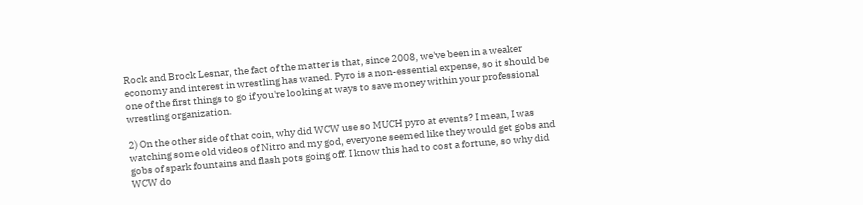Rock and Brock Lesnar, the fact of the matter is that, since 2008, we've been in a weaker economy and interest in wrestling has waned. Pyro is a non-essential expense, so it should be one of the first things to go if you're looking at ways to save money within your professional wrestling organization.

2) On the other side of that coin, why did WCW use so MUCH pyro at events? I mean, I was watching some old videos of Nitro and my god, everyone seemed like they would get gobs and gobs of spark fountains and flash pots going off. I know this had to cost a fortune, so why did WCW do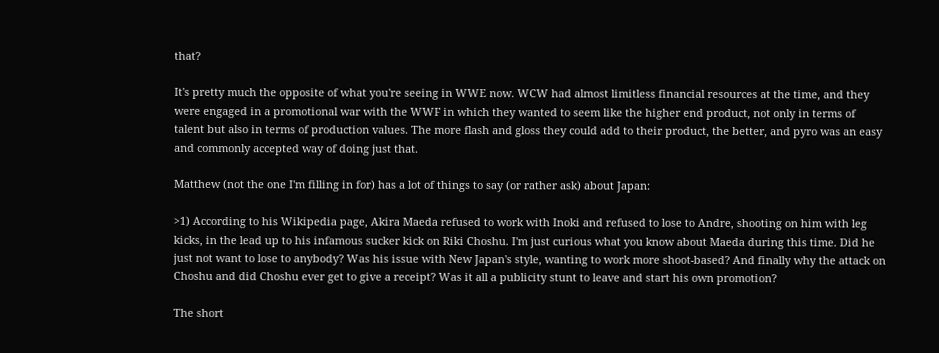that?

It's pretty much the opposite of what you're seeing in WWE now. WCW had almost limitless financial resources at the time, and they were engaged in a promotional war with the WWF in which they wanted to seem like the higher end product, not only in terms of talent but also in terms of production values. The more flash and gloss they could add to their product, the better, and pyro was an easy and commonly accepted way of doing just that.

Matthew (not the one I'm filling in for) has a lot of things to say (or rather ask) about Japan:

>1) According to his Wikipedia page, Akira Maeda refused to work with Inoki and refused to lose to Andre, shooting on him with leg kicks, in the lead up to his infamous sucker kick on Riki Choshu. I'm just curious what you know about Maeda during this time. Did he just not want to lose to anybody? Was his issue with New Japan's style, wanting to work more shoot-based? And finally why the attack on Choshu and did Choshu ever get to give a receipt? Was it all a publicity stunt to leave and start his own promotion?

The short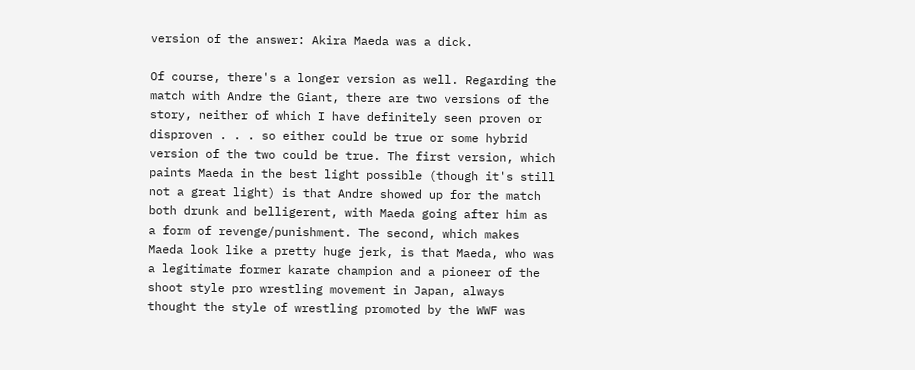version of the answer: Akira Maeda was a dick.

Of course, there's a longer version as well. Regarding the match with Andre the Giant, there are two versions of the story, neither of which I have definitely seen proven or disproven . . . so either could be true or some hybrid version of the two could be true. The first version, which paints Maeda in the best light possible (though it's still not a great light) is that Andre showed up for the match both drunk and belligerent, with Maeda going after him as a form of revenge/punishment. The second, which makes Maeda look like a pretty huge jerk, is that Maeda, who was a legitimate former karate champion and a pioneer of the shoot style pro wrestling movement in Japan, always thought the style of wrestling promoted by the WWF was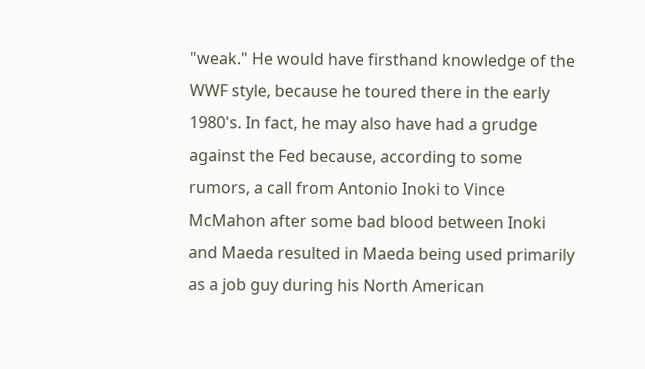"weak." He would have firsthand knowledge of the WWF style, because he toured there in the early 1980's. In fact, he may also have had a grudge against the Fed because, according to some rumors, a call from Antonio Inoki to Vince McMahon after some bad blood between Inoki and Maeda resulted in Maeda being used primarily as a job guy during his North American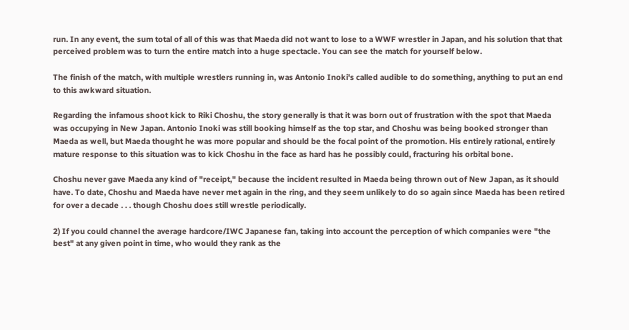run. In any event, the sum total of all of this was that Maeda did not want to lose to a WWF wrestler in Japan, and his solution that that perceived problem was to turn the entire match into a huge spectacle. You can see the match for yourself below.

The finish of the match, with multiple wrestlers running in, was Antonio Inoki's called audible to do something, anything to put an end to this awkward situation.

Regarding the infamous shoot kick to Riki Choshu, the story generally is that it was born out of frustration with the spot that Maeda was occupying in New Japan. Antonio Inoki was still booking himself as the top star, and Choshu was being booked stronger than Maeda as well, but Maeda thought he was more popular and should be the focal point of the promotion. His entirely rational, entirely mature response to this situation was to kick Choshu in the face as hard has he possibly could, fracturing his orbital bone.

Choshu never gave Maeda any kind of "receipt," because the incident resulted in Maeda being thrown out of New Japan, as it should have. To date, Choshu and Maeda have never met again in the ring, and they seem unlikely to do so again since Maeda has been retired for over a decade . . . though Choshu does still wrestle periodically.

2) If you could channel the average hardcore/IWC Japanese fan, taking into account the perception of which companies were "the best" at any given point in time, who would they rank as the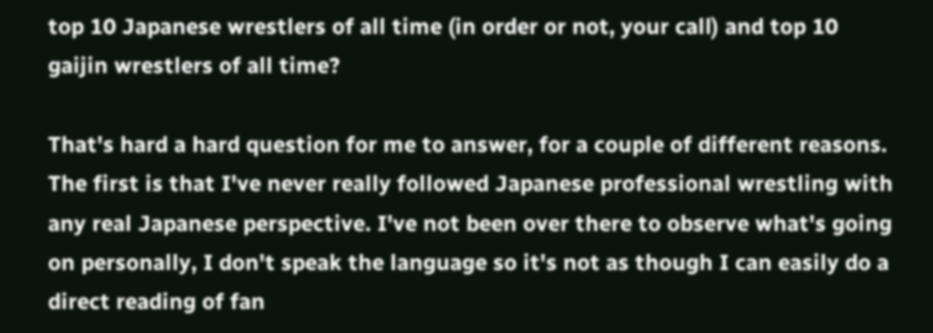top 10 Japanese wrestlers of all time (in order or not, your call) and top 10 gaijin wrestlers of all time?

That's hard a hard question for me to answer, for a couple of different reasons. The first is that I've never really followed Japanese professional wrestling with any real Japanese perspective. I've not been over there to observe what's going on personally, I don't speak the language so it's not as though I can easily do a direct reading of fan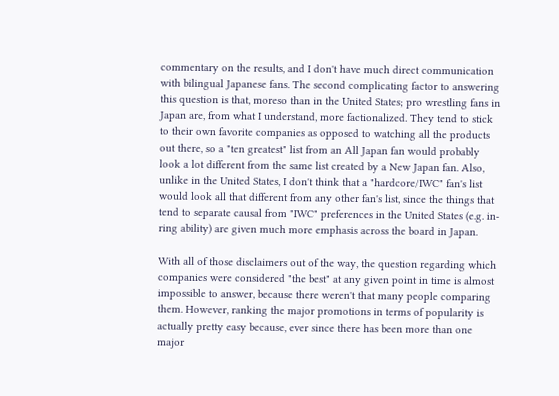commentary on the results, and I don't have much direct communication with bilingual Japanese fans. The second complicating factor to answering this question is that, moreso than in the United States; pro wrestling fans in Japan are, from what I understand, more factionalized. They tend to stick to their own favorite companies as opposed to watching all the products out there, so a "ten greatest" list from an All Japan fan would probably look a lot different from the same list created by a New Japan fan. Also, unlike in the United States, I don't think that a "hardcore/IWC" fan's list would look all that different from any other fan's list, since the things that tend to separate causal from "IWC" preferences in the United States (e.g. in-ring ability) are given much more emphasis across the board in Japan.

With all of those disclaimers out of the way, the question regarding which companies were considered "the best" at any given point in time is almost impossible to answer, because there weren't that many people comparing them. However, ranking the major promotions in terms of popularity is actually pretty easy because, ever since there has been more than one major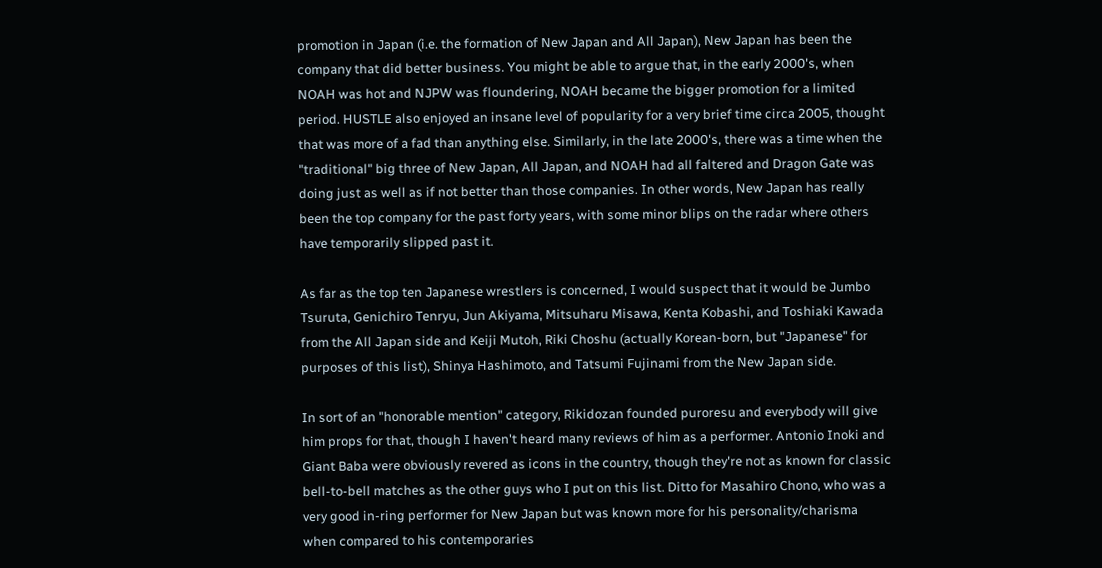promotion in Japan (i.e. the formation of New Japan and All Japan), New Japan has been the company that did better business. You might be able to argue that, in the early 2000's, when NOAH was hot and NJPW was floundering, NOAH became the bigger promotion for a limited period. HUSTLE also enjoyed an insane level of popularity for a very brief time circa 2005, thought that was more of a fad than anything else. Similarly, in the late 2000's, there was a time when the "traditional" big three of New Japan, All Japan, and NOAH had all faltered and Dragon Gate was doing just as well as if not better than those companies. In other words, New Japan has really been the top company for the past forty years, with some minor blips on the radar where others have temporarily slipped past it.

As far as the top ten Japanese wrestlers is concerned, I would suspect that it would be Jumbo Tsuruta, Genichiro Tenryu, Jun Akiyama, Mitsuharu Misawa, Kenta Kobashi, and Toshiaki Kawada from the All Japan side and Keiji Mutoh, Riki Choshu (actually Korean-born, but "Japanese" for purposes of this list), Shinya Hashimoto, and Tatsumi Fujinami from the New Japan side.

In sort of an "honorable mention" category, Rikidozan founded puroresu and everybody will give him props for that, though I haven't heard many reviews of him as a performer. Antonio Inoki and Giant Baba were obviously revered as icons in the country, though they're not as known for classic bell-to-bell matches as the other guys who I put on this list. Ditto for Masahiro Chono, who was a very good in-ring performer for New Japan but was known more for his personality/charisma when compared to his contemporaries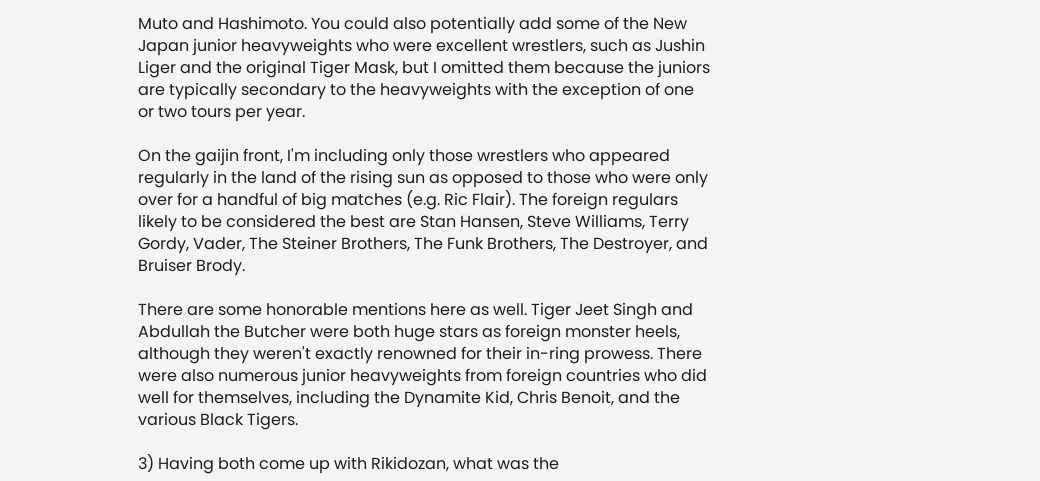Muto and Hashimoto. You could also potentially add some of the New Japan junior heavyweights who were excellent wrestlers, such as Jushin Liger and the original Tiger Mask, but I omitted them because the juniors are typically secondary to the heavyweights with the exception of one or two tours per year.

On the gaijin front, I'm including only those wrestlers who appeared regularly in the land of the rising sun as opposed to those who were only over for a handful of big matches (e.g. Ric Flair). The foreign regulars likely to be considered the best are Stan Hansen, Steve Williams, Terry Gordy, Vader, The Steiner Brothers, The Funk Brothers, The Destroyer, and Bruiser Brody.

There are some honorable mentions here as well. Tiger Jeet Singh and Abdullah the Butcher were both huge stars as foreign monster heels, although they weren't exactly renowned for their in-ring prowess. There were also numerous junior heavyweights from foreign countries who did well for themselves, including the Dynamite Kid, Chris Benoit, and the various Black Tigers.

3) Having both come up with Rikidozan, what was the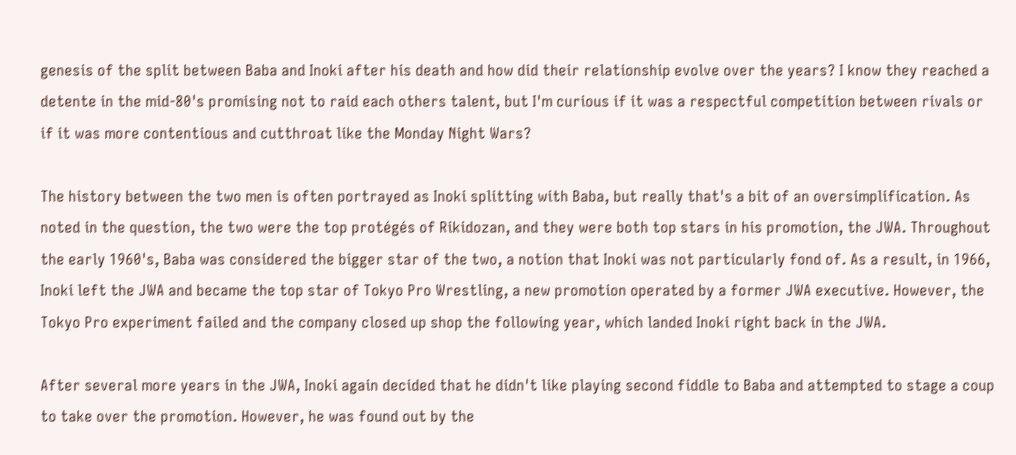genesis of the split between Baba and Inoki after his death and how did their relationship evolve over the years? I know they reached a detente in the mid-80's promising not to raid each others talent, but I'm curious if it was a respectful competition between rivals or if it was more contentious and cutthroat like the Monday Night Wars?

The history between the two men is often portrayed as Inoki splitting with Baba, but really that's a bit of an oversimplification. As noted in the question, the two were the top protégés of Rikidozan, and they were both top stars in his promotion, the JWA. Throughout the early 1960's, Baba was considered the bigger star of the two, a notion that Inoki was not particularly fond of. As a result, in 1966, Inoki left the JWA and became the top star of Tokyo Pro Wrestling, a new promotion operated by a former JWA executive. However, the Tokyo Pro experiment failed and the company closed up shop the following year, which landed Inoki right back in the JWA.

After several more years in the JWA, Inoki again decided that he didn't like playing second fiddle to Baba and attempted to stage a coup to take over the promotion. However, he was found out by the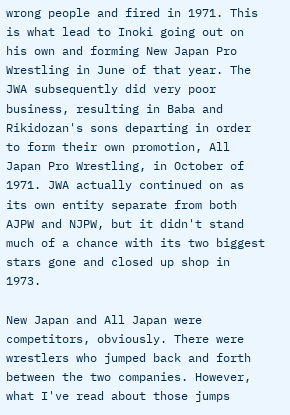wrong people and fired in 1971. This is what lead to Inoki going out on his own and forming New Japan Pro Wrestling in June of that year. The JWA subsequently did very poor business, resulting in Baba and Rikidozan's sons departing in order to form their own promotion, All Japan Pro Wrestling, in October of 1971. JWA actually continued on as its own entity separate from both AJPW and NJPW, but it didn't stand much of a chance with its two biggest stars gone and closed up shop in 1973.

New Japan and All Japan were competitors, obviously. There were wrestlers who jumped back and forth between the two companies. However, what I've read about those jumps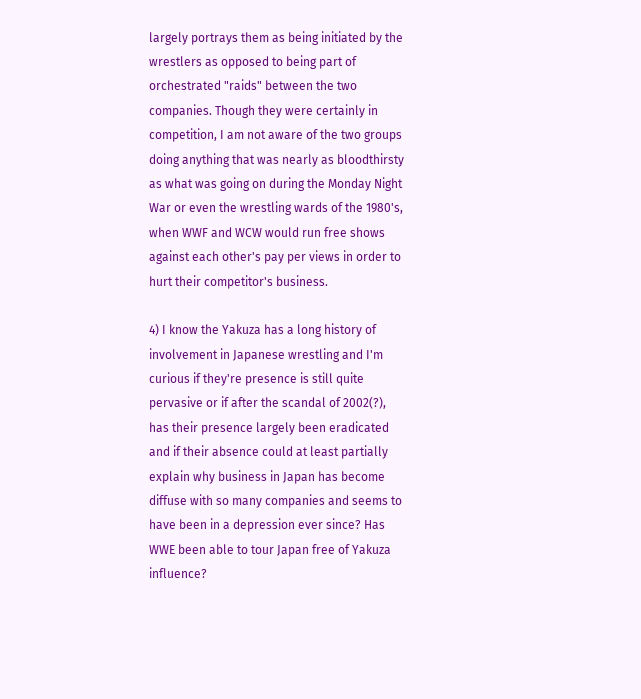largely portrays them as being initiated by the wrestlers as opposed to being part of orchestrated "raids" between the two companies. Though they were certainly in competition, I am not aware of the two groups doing anything that was nearly as bloodthirsty as what was going on during the Monday Night War or even the wrestling wards of the 1980's, when WWF and WCW would run free shows against each other's pay per views in order to hurt their competitor's business.

4) I know the Yakuza has a long history of involvement in Japanese wrestling and I'm curious if they're presence is still quite pervasive or if after the scandal of 2002(?), has their presence largely been eradicated and if their absence could at least partially explain why business in Japan has become diffuse with so many companies and seems to have been in a depression ever since? Has WWE been able to tour Japan free of Yakuza influence?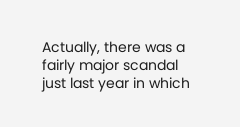Actually, there was a fairly major scandal just last year in which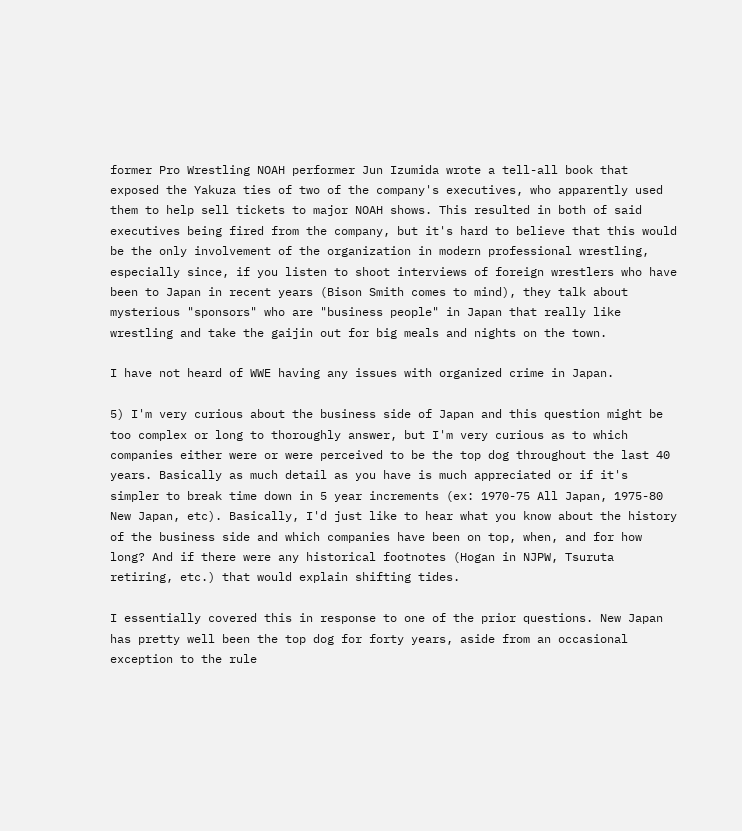former Pro Wrestling NOAH performer Jun Izumida wrote a tell-all book that exposed the Yakuza ties of two of the company's executives, who apparently used them to help sell tickets to major NOAH shows. This resulted in both of said executives being fired from the company, but it's hard to believe that this would be the only involvement of the organization in modern professional wrestling, especially since, if you listen to shoot interviews of foreign wrestlers who have been to Japan in recent years (Bison Smith comes to mind), they talk about mysterious "sponsors" who are "business people" in Japan that really like wrestling and take the gaijin out for big meals and nights on the town.

I have not heard of WWE having any issues with organized crime in Japan.

5) I'm very curious about the business side of Japan and this question might be too complex or long to thoroughly answer, but I'm very curious as to which companies either were or were perceived to be the top dog throughout the last 40 years. Basically as much detail as you have is much appreciated or if it's simpler to break time down in 5 year increments (ex: 1970-75 All Japan, 1975-80 New Japan, etc). Basically, I'd just like to hear what you know about the history of the business side and which companies have been on top, when, and for how long? And if there were any historical footnotes (Hogan in NJPW, Tsuruta retiring, etc.) that would explain shifting tides.

I essentially covered this in response to one of the prior questions. New Japan has pretty well been the top dog for forty years, aside from an occasional exception to the rule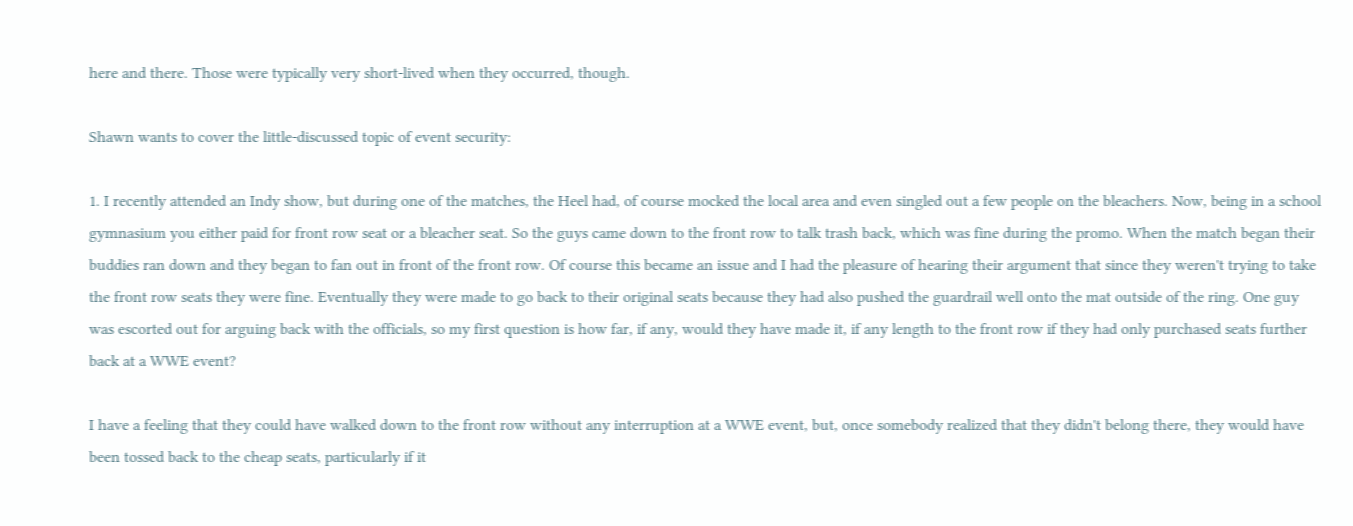here and there. Those were typically very short-lived when they occurred, though.

Shawn wants to cover the little-discussed topic of event security:

1. I recently attended an Indy show, but during one of the matches, the Heel had, of course mocked the local area and even singled out a few people on the bleachers. Now, being in a school gymnasium you either paid for front row seat or a bleacher seat. So the guys came down to the front row to talk trash back, which was fine during the promo. When the match began their buddies ran down and they began to fan out in front of the front row. Of course this became an issue and I had the pleasure of hearing their argument that since they weren't trying to take the front row seats they were fine. Eventually they were made to go back to their original seats because they had also pushed the guardrail well onto the mat outside of the ring. One guy was escorted out for arguing back with the officials, so my first question is how far, if any, would they have made it, if any length to the front row if they had only purchased seats further back at a WWE event?

I have a feeling that they could have walked down to the front row without any interruption at a WWE event, but, once somebody realized that they didn't belong there, they would have been tossed back to the cheap seats, particularly if it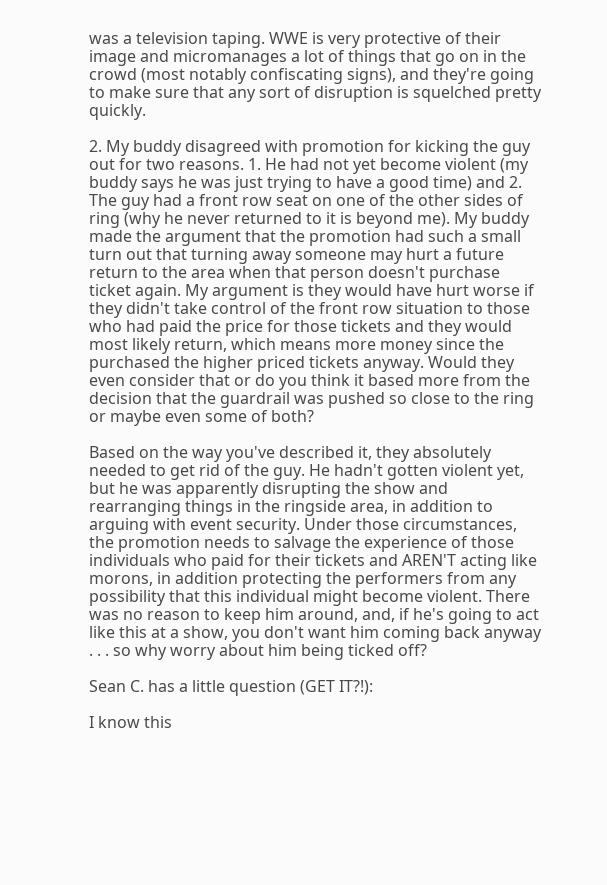was a television taping. WWE is very protective of their image and micromanages a lot of things that go on in the crowd (most notably confiscating signs), and they're going to make sure that any sort of disruption is squelched pretty quickly.

2. My buddy disagreed with promotion for kicking the guy out for two reasons. 1. He had not yet become violent (my buddy says he was just trying to have a good time) and 2. The guy had a front row seat on one of the other sides of ring (why he never returned to it is beyond me). My buddy made the argument that the promotion had such a small turn out that turning away someone may hurt a future return to the area when that person doesn't purchase ticket again. My argument is they would have hurt worse if they didn't take control of the front row situation to those who had paid the price for those tickets and they would most likely return, which means more money since the purchased the higher priced tickets anyway. Would they even consider that or do you think it based more from the decision that the guardrail was pushed so close to the ring or maybe even some of both?

Based on the way you've described it, they absolutely needed to get rid of the guy. He hadn't gotten violent yet, but he was apparently disrupting the show and rearranging things in the ringside area, in addition to arguing with event security. Under those circumstances, the promotion needs to salvage the experience of those individuals who paid for their tickets and AREN'T acting like morons, in addition protecting the performers from any possibility that this individual might become violent. There was no reason to keep him around, and, if he's going to act like this at a show, you don't want him coming back anyway . . . so why worry about him being ticked off?

Sean C. has a little question (GET IT?!):

I know this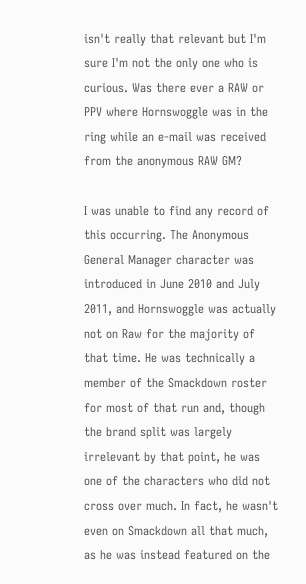isn't really that relevant but I'm sure I'm not the only one who is curious. Was there ever a RAW or PPV where Hornswoggle was in the ring while an e-mail was received from the anonymous RAW GM?

I was unable to find any record of this occurring. The Anonymous General Manager character was introduced in June 2010 and July 2011, and Hornswoggle was actually not on Raw for the majority of that time. He was technically a member of the Smackdown roster for most of that run and, though the brand split was largely irrelevant by that point, he was one of the characters who did not cross over much. In fact, he wasn't even on Smackdown all that much, as he was instead featured on the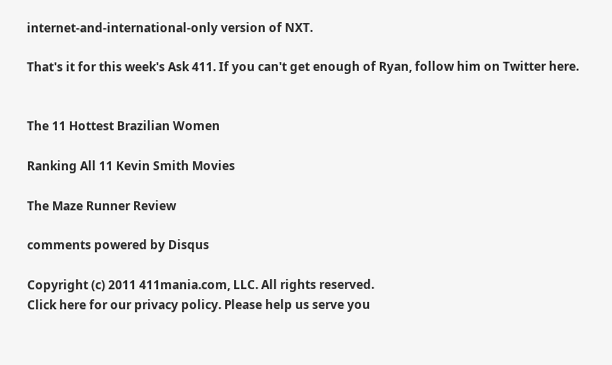internet-and-international-only version of NXT.

That's it for this week's Ask 411. If you can't get enough of Ryan, follow him on Twitter here.


The 11 Hottest Brazilian Women

Ranking All 11 Kevin Smith Movies

The Maze Runner Review

comments powered by Disqus

Copyright (c) 2011 411mania.com, LLC. All rights reserved.
Click here for our privacy policy. Please help us serve you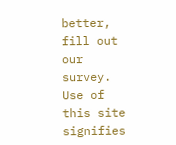better, fill out our survey.
Use of this site signifies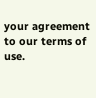your agreement to our terms of use.